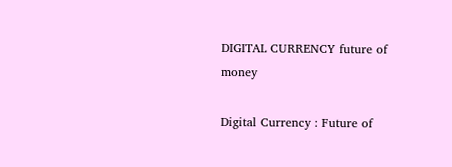DIGITAL CURRENCY future of money

Digital Currency : Future of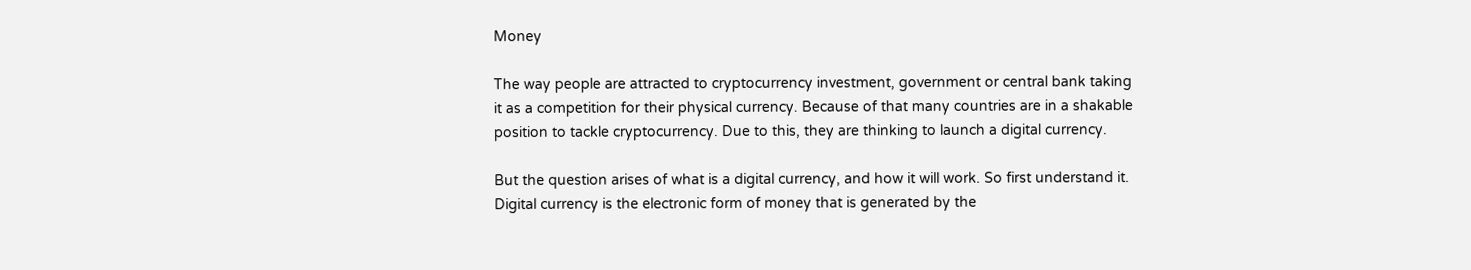Money

The way people are attracted to cryptocurrency investment, government or central bank taking it as a competition for their physical currency. Because of that many countries are in a shakable position to tackle cryptocurrency. Due to this, they are thinking to launch a digital currency.

But the question arises of what is a digital currency, and how it will work. So first understand it. Digital currency is the electronic form of money that is generated by the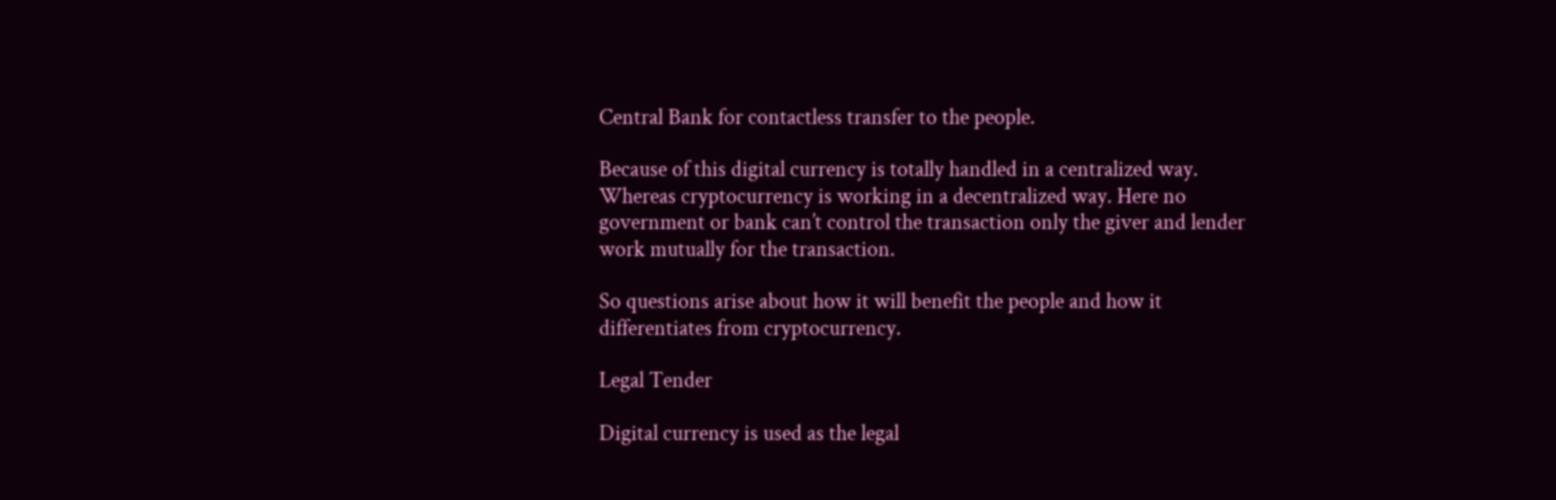Central Bank for contactless transfer to the people.

Because of this digital currency is totally handled in a centralized way. Whereas cryptocurrency is working in a decentralized way. Here no government or bank can’t control the transaction only the giver and lender work mutually for the transaction.

So questions arise about how it will benefit the people and how it differentiates from cryptocurrency.

Legal Tender

Digital currency is used as the legal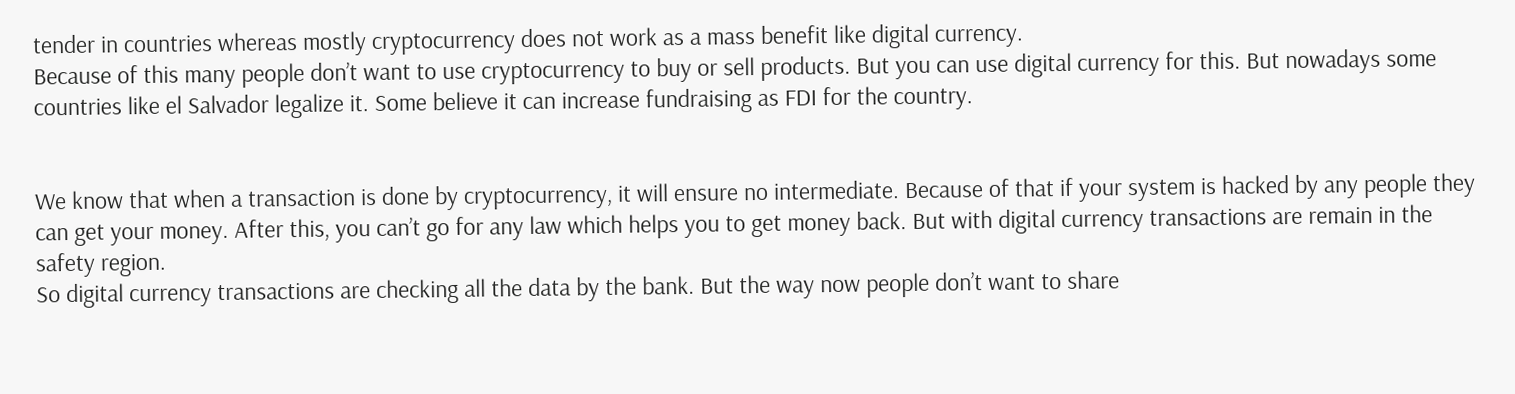tender in countries whereas mostly cryptocurrency does not work as a mass benefit like digital currency.
Because of this many people don’t want to use cryptocurrency to buy or sell products. But you can use digital currency for this. But nowadays some countries like el Salvador legalize it. Some believe it can increase fundraising as FDI for the country.


We know that when a transaction is done by cryptocurrency, it will ensure no intermediate. Because of that if your system is hacked by any people they can get your money. After this, you can’t go for any law which helps you to get money back. But with digital currency transactions are remain in the safety region.
So digital currency transactions are checking all the data by the bank. But the way now people don’t want to share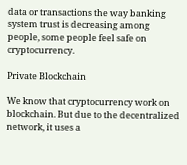data or transactions the way banking system trust is decreasing among people, some people feel safe on cryptocurrency.

Private Blockchain

We know that cryptocurrency work on blockchain. But due to the decentralized network, it uses a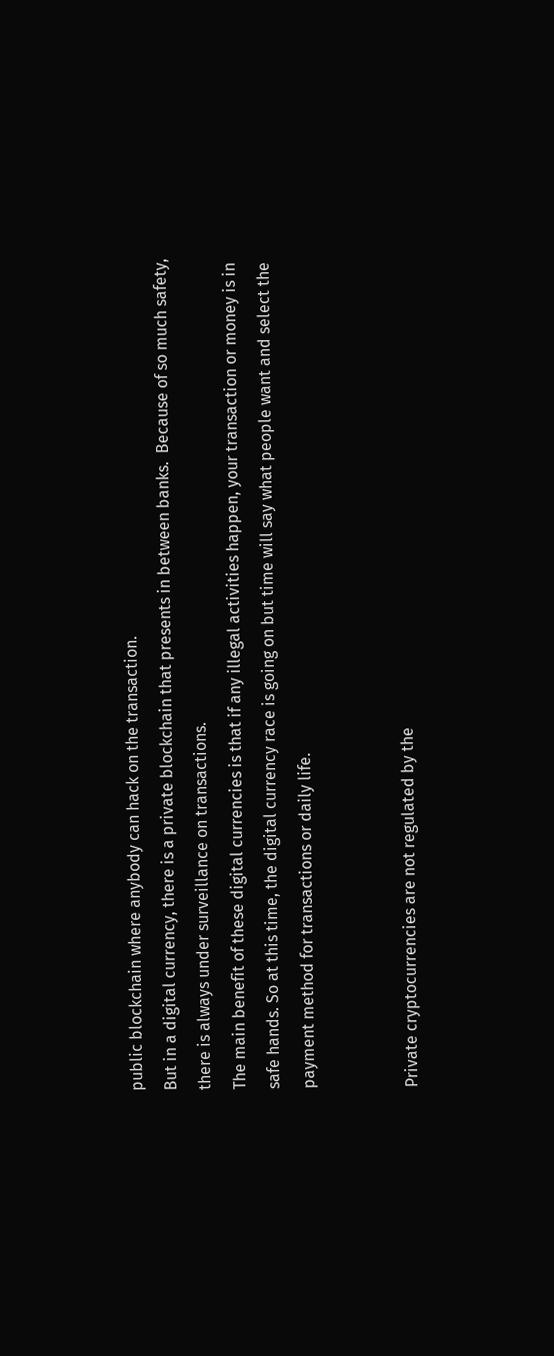public blockchain where anybody can hack on the transaction.
But in a digital currency, there is a private blockchain that presents in between banks.  Because of so much safety, there is always under surveillance on transactions.
The main benefit of these digital currencies is that if any illegal activities happen, your transaction or money is in safe hands. So at this time, the digital currency race is going on but time will say what people want and select the payment method for transactions or daily life.


Private cryptocurrencies are not regulated by the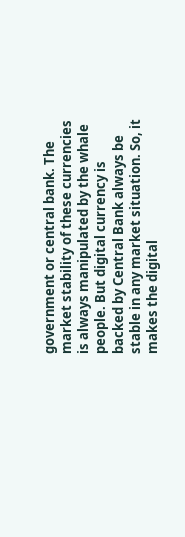government or central bank. The market stability of these currencies is always manipulated by the whale people. But digital currency is backed by Central Bank always be stable in any market situation. So, it makes the digital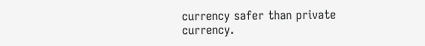currency safer than private currency.